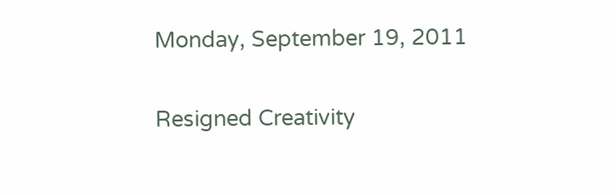Monday, September 19, 2011

Resigned Creativity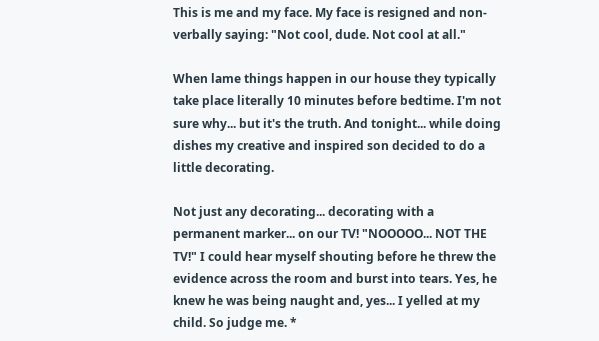This is me and my face. My face is resigned and non-verbally saying: "Not cool, dude. Not cool at all."

When lame things happen in our house they typically take place literally 10 minutes before bedtime. I'm not sure why... but it's the truth. And tonight... while doing dishes my creative and inspired son decided to do a little decorating.

Not just any decorating... decorating with a permanent marker... on our TV! "NOOOOO... NOT THE TV!" I could hear myself shouting before he threw the evidence across the room and burst into tears. Yes, he knew he was being naught and, yes... I yelled at my child. So judge me. *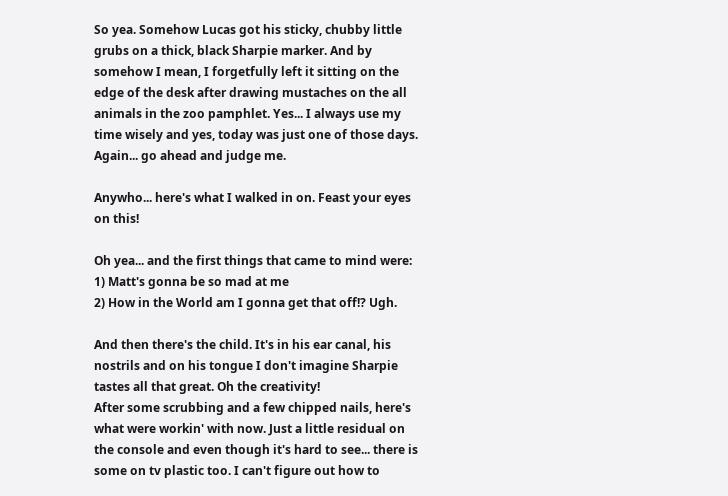So yea. Somehow Lucas got his sticky, chubby little grubs on a thick, black Sharpie marker. And by somehow I mean, I forgetfully left it sitting on the edge of the desk after drawing mustaches on the all animals in the zoo pamphlet. Yes... I always use my time wisely and yes, today was just one of those days. Again... go ahead and judge me.

Anywho... here's what I walked in on. Feast your eyes on this!

Oh yea... and the first things that came to mind were:
1) Matt's gonna be so mad at me
2) How in the World am I gonna get that off!? Ugh.

And then there's the child. It's in his ear canal, his nostrils and on his tongue I don't imagine Sharpie tastes all that great. Oh the creativity!
After some scrubbing and a few chipped nails, here's what were workin' with now. Just a little residual on the console and even though it's hard to see... there is some on tv plastic too. I can't figure out how to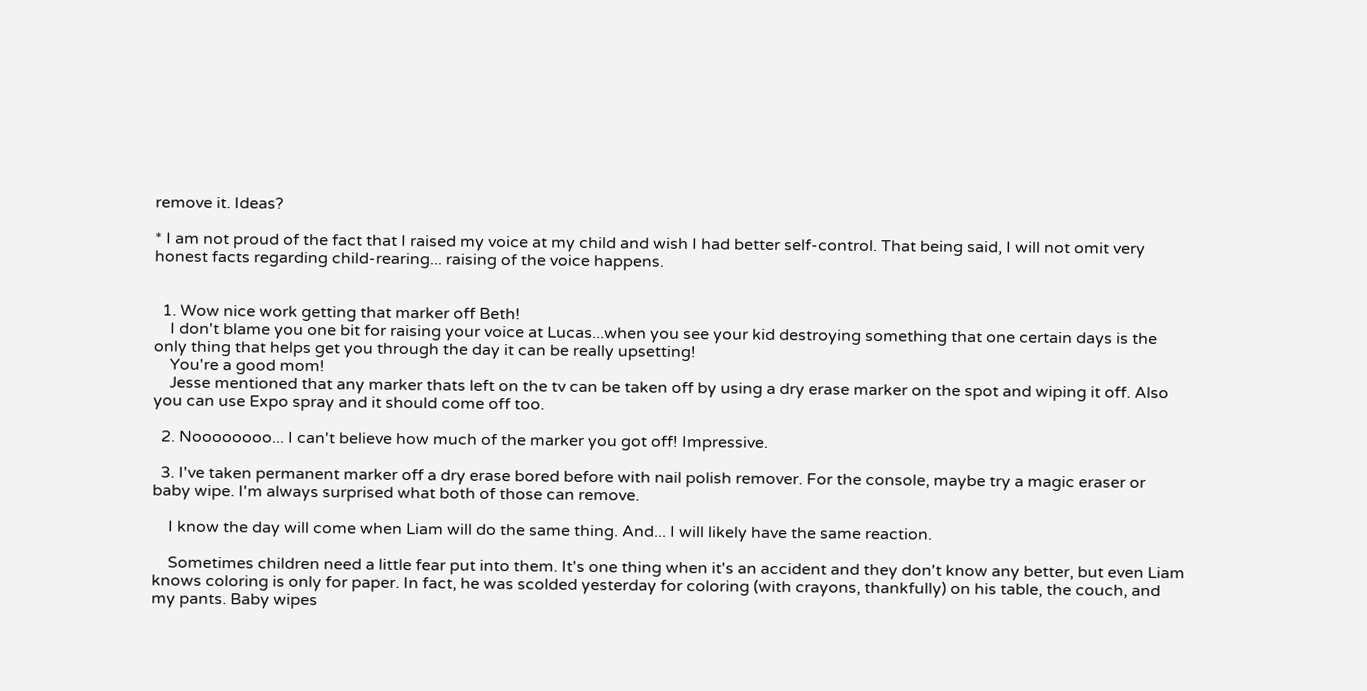remove it. Ideas?

* I am not proud of the fact that I raised my voice at my child and wish I had better self-control. That being said, I will not omit very honest facts regarding child-rearing... raising of the voice happens.


  1. Wow nice work getting that marker off Beth!
    I don't blame you one bit for raising your voice at Lucas...when you see your kid destroying something that one certain days is the only thing that helps get you through the day it can be really upsetting!
    You're a good mom!
    Jesse mentioned that any marker thats left on the tv can be taken off by using a dry erase marker on the spot and wiping it off. Also you can use Expo spray and it should come off too.

  2. Noooooooo... I can't believe how much of the marker you got off! Impressive.

  3. I've taken permanent marker off a dry erase bored before with nail polish remover. For the console, maybe try a magic eraser or baby wipe. I'm always surprised what both of those can remove.

    I know the day will come when Liam will do the same thing. And... I will likely have the same reaction.

    Sometimes children need a little fear put into them. It's one thing when it's an accident and they don't know any better, but even Liam knows coloring is only for paper. In fact, he was scolded yesterday for coloring (with crayons, thankfully) on his table, the couch, and my pants. Baby wipes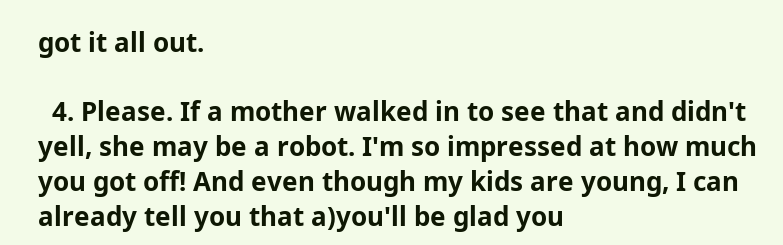got it all out.

  4. Please. If a mother walked in to see that and didn't yell, she may be a robot. I'm so impressed at how much you got off! And even though my kids are young, I can already tell you that a)you'll be glad you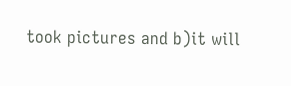took pictures and b)it will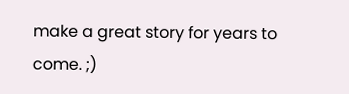make a great story for years to come. ;)